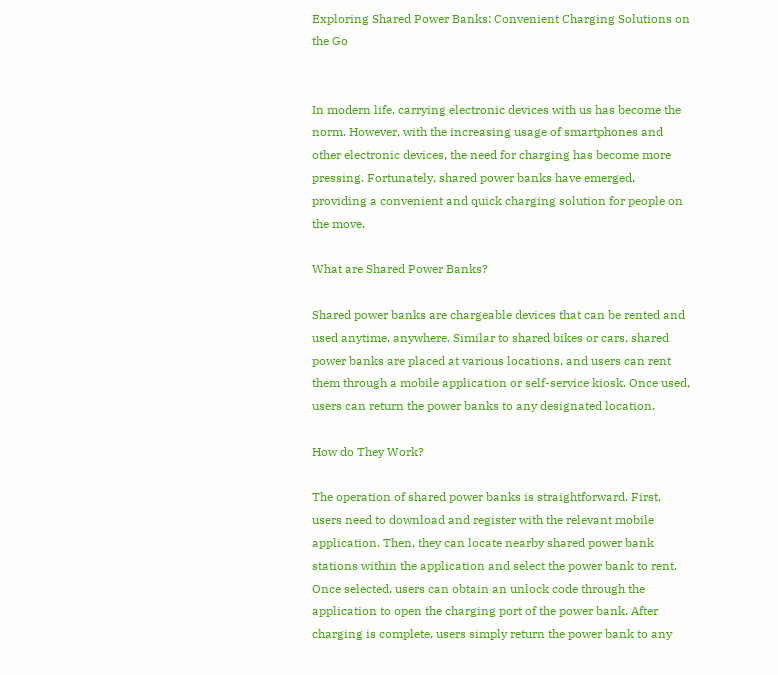Exploring Shared Power Banks: Convenient Charging Solutions on the Go


In modern life, carrying electronic devices with us has become the norm. However, with the increasing usage of smartphones and other electronic devices, the need for charging has become more pressing. Fortunately, shared power banks have emerged, providing a convenient and quick charging solution for people on the move.

What are Shared Power Banks?

Shared power banks are chargeable devices that can be rented and used anytime, anywhere. Similar to shared bikes or cars, shared power banks are placed at various locations, and users can rent them through a mobile application or self-service kiosk. Once used, users can return the power banks to any designated location.

How do They Work?

The operation of shared power banks is straightforward. First, users need to download and register with the relevant mobile application. Then, they can locate nearby shared power bank stations within the application and select the power bank to rent. Once selected, users can obtain an unlock code through the application to open the charging port of the power bank. After charging is complete, users simply return the power bank to any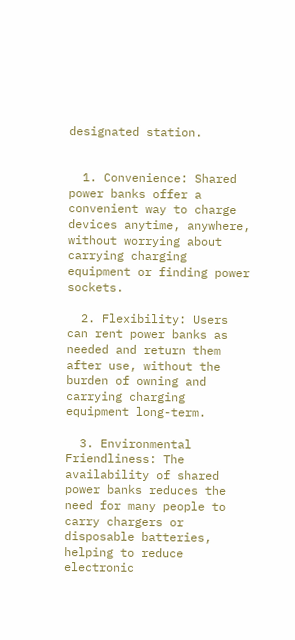designated station.


  1. Convenience: Shared power banks offer a convenient way to charge devices anytime, anywhere, without worrying about carrying charging equipment or finding power sockets.

  2. Flexibility: Users can rent power banks as needed and return them after use, without the burden of owning and carrying charging equipment long-term.

  3. Environmental Friendliness: The availability of shared power banks reduces the need for many people to carry chargers or disposable batteries, helping to reduce electronic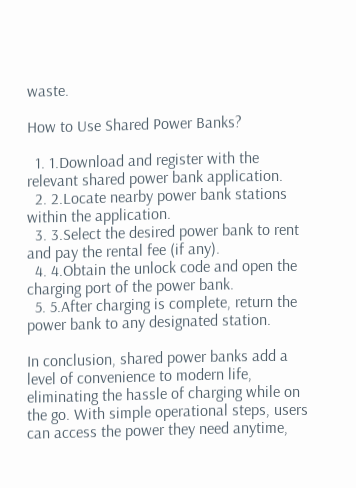waste.

How to Use Shared Power Banks?

  1. 1.Download and register with the relevant shared power bank application.
  2. 2.Locate nearby power bank stations within the application.
  3. 3.Select the desired power bank to rent and pay the rental fee (if any).
  4. 4.Obtain the unlock code and open the charging port of the power bank.
  5. 5.After charging is complete, return the power bank to any designated station.

In conclusion, shared power banks add a level of convenience to modern life, eliminating the hassle of charging while on the go. With simple operational steps, users can access the power they need anytime,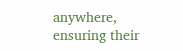anywhere, ensuring their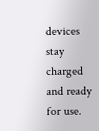devices stay charged and ready for use.